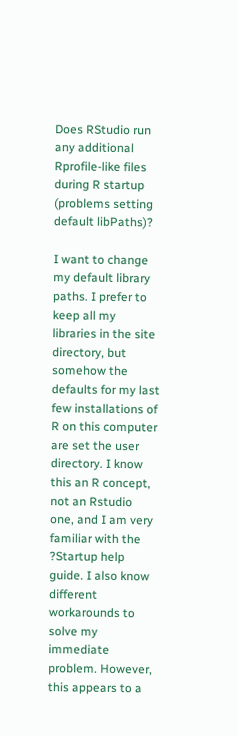Does RStudio run any additional Rprofile-like files during R startup (problems setting default libPaths)?

I want to change my default library paths. I prefer to keep all my libraries in the site directory, but somehow the defaults for my last few installations of R on this computer are set the user directory. I know this an R concept, not an Rstudio one, and I am very familiar with the ?Startup help guide. I also know different workarounds to solve my immediate problem. However, this appears to a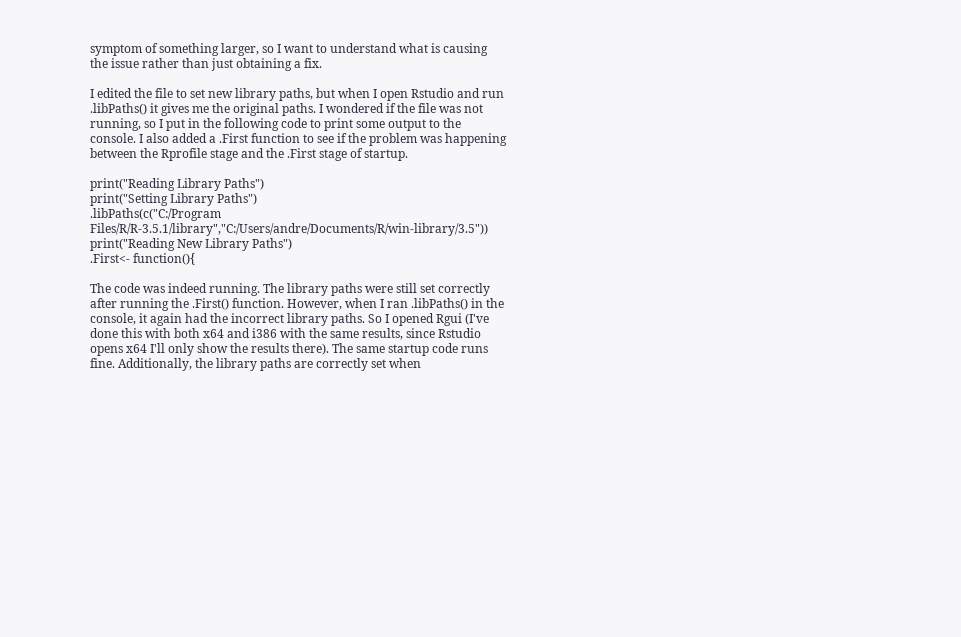symptom of something larger, so I want to understand what is causing the issue rather than just obtaining a fix.

I edited the file to set new library paths, but when I open Rstudio and run .libPaths() it gives me the original paths. I wondered if the file was not running, so I put in the following code to print some output to the console. I also added a .First function to see if the problem was happening between the Rprofile stage and the .First stage of startup.

print("Reading Library Paths")
print("Setting Library Paths")
.libPaths(c("C:/Program Files/R/R-3.5.1/library","C:/Users/andre/Documents/R/win-library/3.5"))
print("Reading New Library Paths")
.First<- function(){

The code was indeed running. The library paths were still set correctly after running the .First() function. However, when I ran .libPaths() in the console, it again had the incorrect library paths. So I opened Rgui (I've done this with both x64 and i386 with the same results, since Rstudio opens x64 I'll only show the results there). The same startup code runs fine. Additionally, the library paths are correctly set when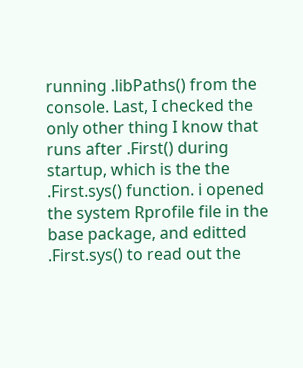running .libPaths() from the console. Last, I checked the only other thing I know that runs after .First() during startup, which is the the .First.sys() function. i opened the system Rprofile file in the base package, and editted .First.sys() to read out the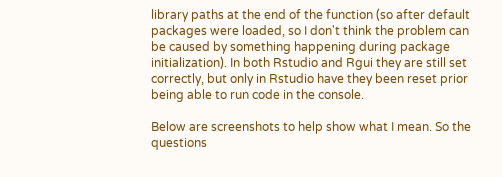library paths at the end of the function (so after default packages were loaded, so I don't think the problem can be caused by something happening during package initialization). In both Rstudio and Rgui they are still set correctly, but only in Rstudio have they been reset prior being able to run code in the console.

Below are screenshots to help show what I mean. So the questions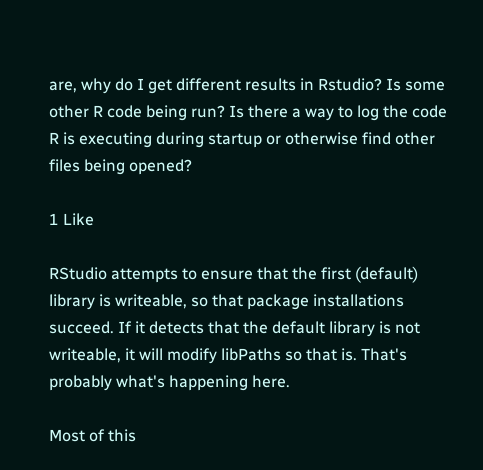are, why do I get different results in Rstudio? Is some other R code being run? Is there a way to log the code R is executing during startup or otherwise find other files being opened?

1 Like

RStudio attempts to ensure that the first (default) library is writeable, so that package installations succeed. If it detects that the default library is not writeable, it will modify libPaths so that is. That's probably what's happening here.

Most of this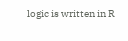logic is written in R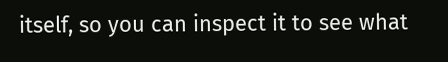itself, so you can inspect it to see what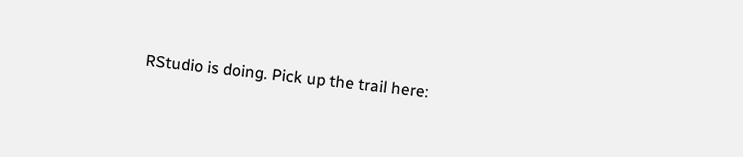RStudio is doing. Pick up the trail here: